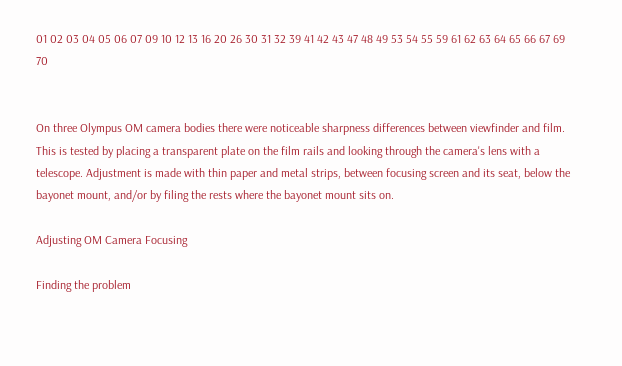01 02 03 04 05 06 07 09 10 12 13 16 20 26 30 31 32 39 41 42 43 47 48 49 53 54 55 59 61 62 63 64 65 66 67 69 70


On three Olympus OM camera bodies there were noticeable sharpness differences between viewfinder and film. This is tested by placing a transparent plate on the film rails and looking through the camera's lens with a telescope. Adjustment is made with thin paper and metal strips, between focusing screen and its seat, below the bayonet mount, and/or by filing the rests where the bayonet mount sits on.

Adjusting OM Camera Focusing

Finding the problem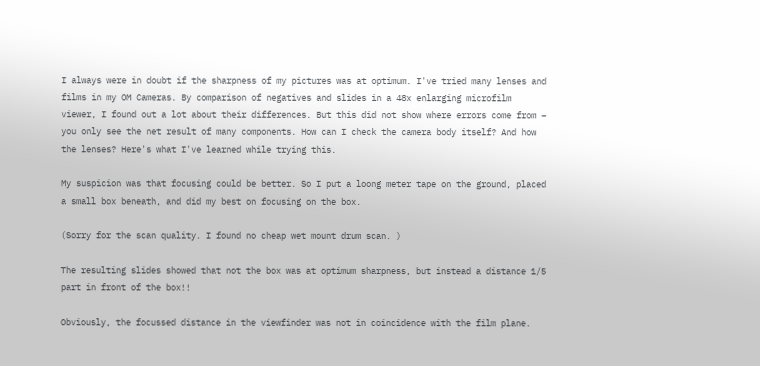I always were in doubt if the sharpness of my pictures was at optimum. I've tried many lenses and films in my OM Cameras. By comparison of negatives and slides in a 48x enlarging microfilm viewer, I found out a lot about their differences. But this did not show where errors come from – you only see the net result of many components. How can I check the camera body itself? And how the lenses? Here's what I've learned while trying this.

My suspicion was that focusing could be better. So I put a loong meter tape on the ground, placed a small box beneath, and did my best on focusing on the box.

(Sorry for the scan quality. I found no cheap wet mount drum scan. )

The resulting slides showed that not the box was at optimum sharpness, but instead a distance 1/5 part in front of the box!!

Obviously, the focussed distance in the viewfinder was not in coincidence with the film plane.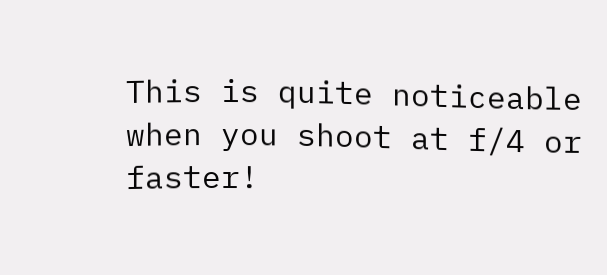This is quite noticeable when you shoot at f/4 or faster!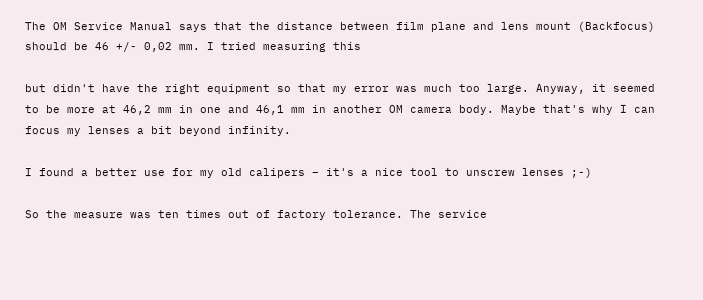The OM Service Manual says that the distance between film plane and lens mount (Backfocus) should be 46 +/- 0,02 mm. I tried measuring this

but didn't have the right equipment so that my error was much too large. Anyway, it seemed to be more at 46,2 mm in one and 46,1 mm in another OM camera body. Maybe that's why I can focus my lenses a bit beyond infinity.

I found a better use for my old calipers – it's a nice tool to unscrew lenses ;-)

So the measure was ten times out of factory tolerance. The service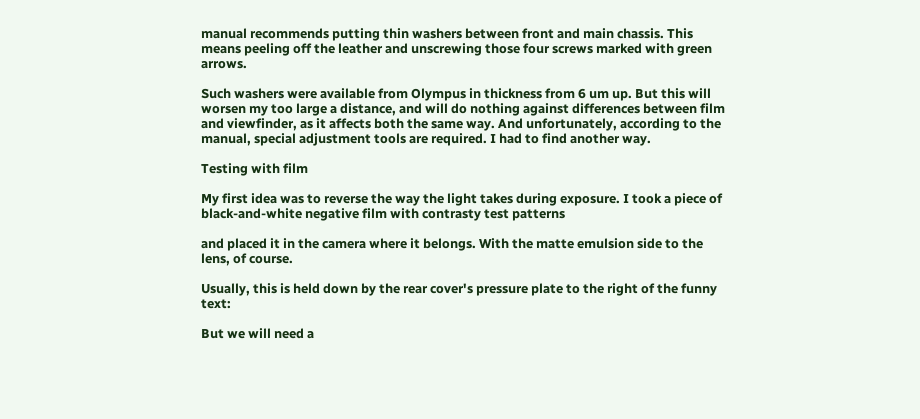manual recommends putting thin washers between front and main chassis. This means peeling off the leather and unscrewing those four screws marked with green arrows.

Such washers were available from Olympus in thickness from 6 um up. But this will worsen my too large a distance, and will do nothing against differences between film and viewfinder, as it affects both the same way. And unfortunately, according to the manual, special adjustment tools are required. I had to find another way.

Testing with film

My first idea was to reverse the way the light takes during exposure. I took a piece of black-and-white negative film with contrasty test patterns

and placed it in the camera where it belongs. With the matte emulsion side to the lens, of course.

Usually, this is held down by the rear cover's pressure plate to the right of the funny text:

But we will need a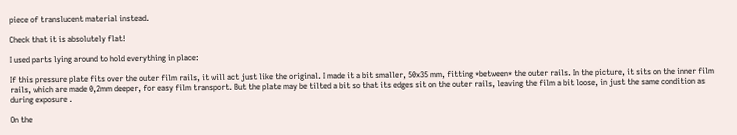piece of translucent material instead.

Check that it is absolutely flat!

I used parts lying around to hold everything in place:

If this pressure plate fits over the outer film rails, it will act just like the original. I made it a bit smaller, 50x35 mm, fitting *between* the outer rails. In the picture, it sits on the inner film rails, which are made 0,2mm deeper, for easy film transport. But the plate may be tilted a bit so that its edges sit on the outer rails, leaving the film a bit loose, in just the same condition as during exposure .

On the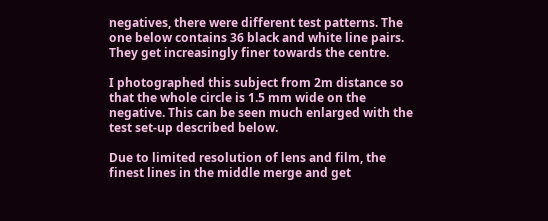negatives, there were different test patterns. The one below contains 36 black and white line pairs. They get increasingly finer towards the centre.

I photographed this subject from 2m distance so that the whole circle is 1.5 mm wide on the negative. This can be seen much enlarged with the test set-up described below.

Due to limited resolution of lens and film, the finest lines in the middle merge and get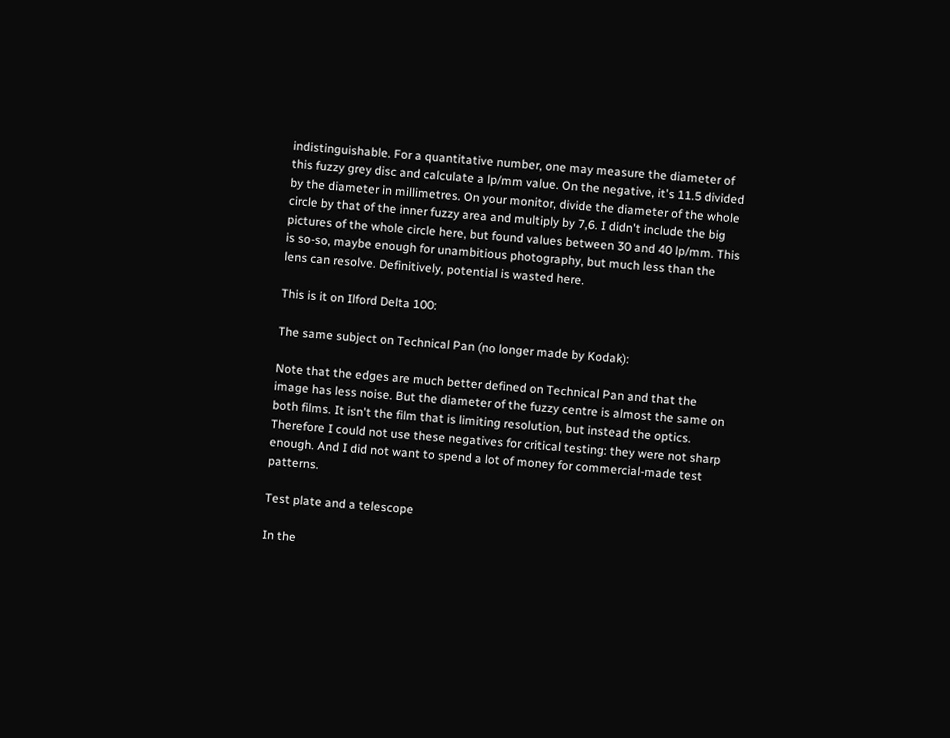indistinguishable. For a quantitative number, one may measure the diameter of this fuzzy grey disc and calculate a lp/mm value. On the negative, it's 11.5 divided by the diameter in millimetres. On your monitor, divide the diameter of the whole circle by that of the inner fuzzy area and multiply by 7,6. I didn't include the big pictures of the whole circle here, but found values between 30 and 40 lp/mm. This is so-so, maybe enough for unambitious photography, but much less than the lens can resolve. Definitively, potential is wasted here.

This is it on Ilford Delta 100:

The same subject on Technical Pan (no longer made by Kodak):

Note that the edges are much better defined on Technical Pan and that the image has less noise. But the diameter of the fuzzy centre is almost the same on both films. It isn't the film that is limiting resolution, but instead the optics. Therefore I could not use these negatives for critical testing: they were not sharp enough. And I did not want to spend a lot of money for commercial-made test patterns.

Test plate and a telescope

In the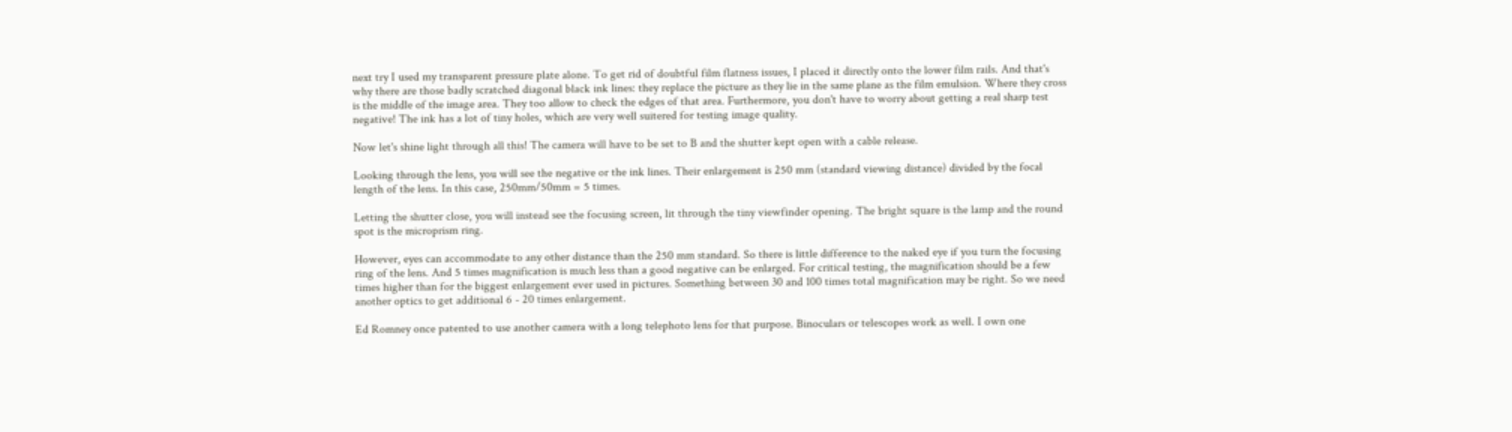next try I used my transparent pressure plate alone. To get rid of doubtful film flatness issues, I placed it directly onto the lower film rails. And that's why there are those badly scratched diagonal black ink lines: they replace the picture as they lie in the same plane as the film emulsion. Where they cross is the middle of the image area. They too allow to check the edges of that area. Furthermore, you don't have to worry about getting a real sharp test negative! The ink has a lot of tiny holes, which are very well suitered for testing image quality.

Now let's shine light through all this! The camera will have to be set to B and the shutter kept open with a cable release.

Looking through the lens, you will see the negative or the ink lines. Their enlargement is 250 mm (standard viewing distance) divided by the focal length of the lens. In this case, 250mm/50mm = 5 times.

Letting the shutter close, you will instead see the focusing screen, lit through the tiny viewfinder opening. The bright square is the lamp and the round spot is the microprism ring.

However, eyes can accommodate to any other distance than the 250 mm standard. So there is little difference to the naked eye if you turn the focusing ring of the lens. And 5 times magnification is much less than a good negative can be enlarged. For critical testing, the magnification should be a few times higher than for the biggest enlargement ever used in pictures. Something between 30 and 100 times total magnification may be right. So we need another optics to get additional 6 - 20 times enlargement.

Ed Romney once patented to use another camera with a long telephoto lens for that purpose. Binoculars or telescopes work as well. I own one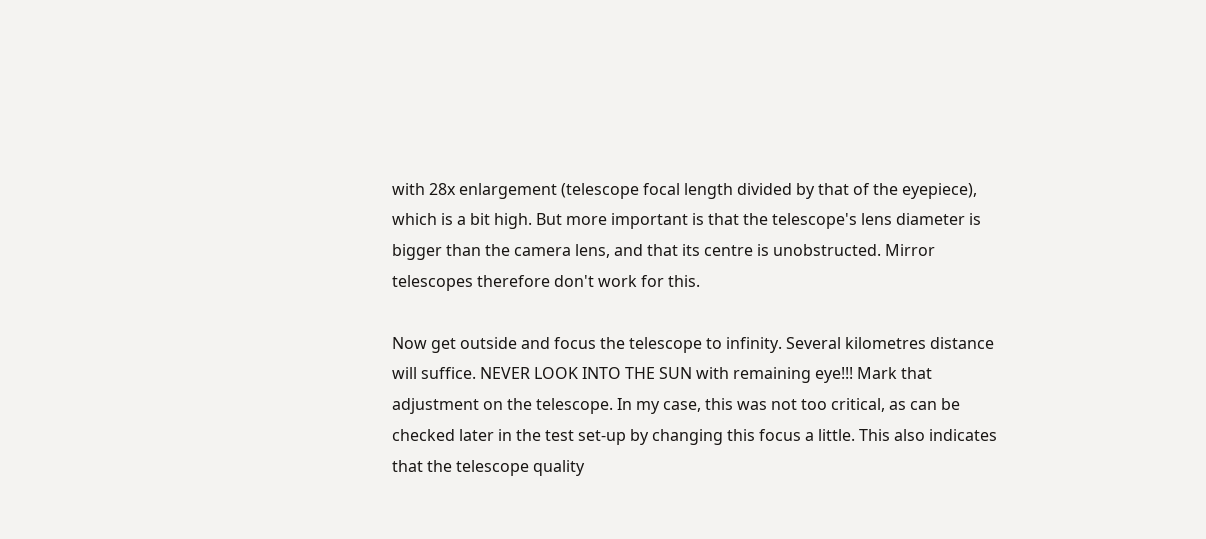with 28x enlargement (telescope focal length divided by that of the eyepiece), which is a bit high. But more important is that the telescope's lens diameter is bigger than the camera lens, and that its centre is unobstructed. Mirror telescopes therefore don't work for this.

Now get outside and focus the telescope to infinity. Several kilometres distance will suffice. NEVER LOOK INTO THE SUN with remaining eye!!! Mark that adjustment on the telescope. In my case, this was not too critical, as can be checked later in the test set-up by changing this focus a little. This also indicates that the telescope quality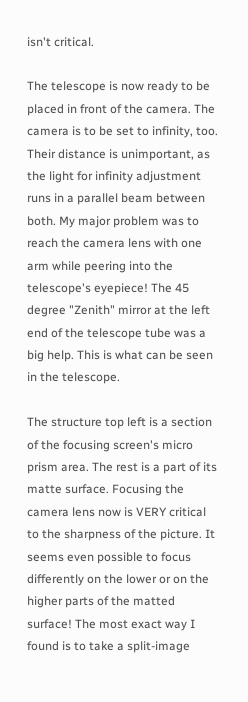isn't critical.

The telescope is now ready to be placed in front of the camera. The camera is to be set to infinity, too. Their distance is unimportant, as the light for infinity adjustment runs in a parallel beam between both. My major problem was to reach the camera lens with one arm while peering into the telescope's eyepiece! The 45 degree "Zenith" mirror at the left end of the telescope tube was a big help. This is what can be seen in the telescope.

The structure top left is a section of the focusing screen's micro prism area. The rest is a part of its matte surface. Focusing the camera lens now is VERY critical to the sharpness of the picture. It seems even possible to focus differently on the lower or on the higher parts of the matted surface! The most exact way I found is to take a split-image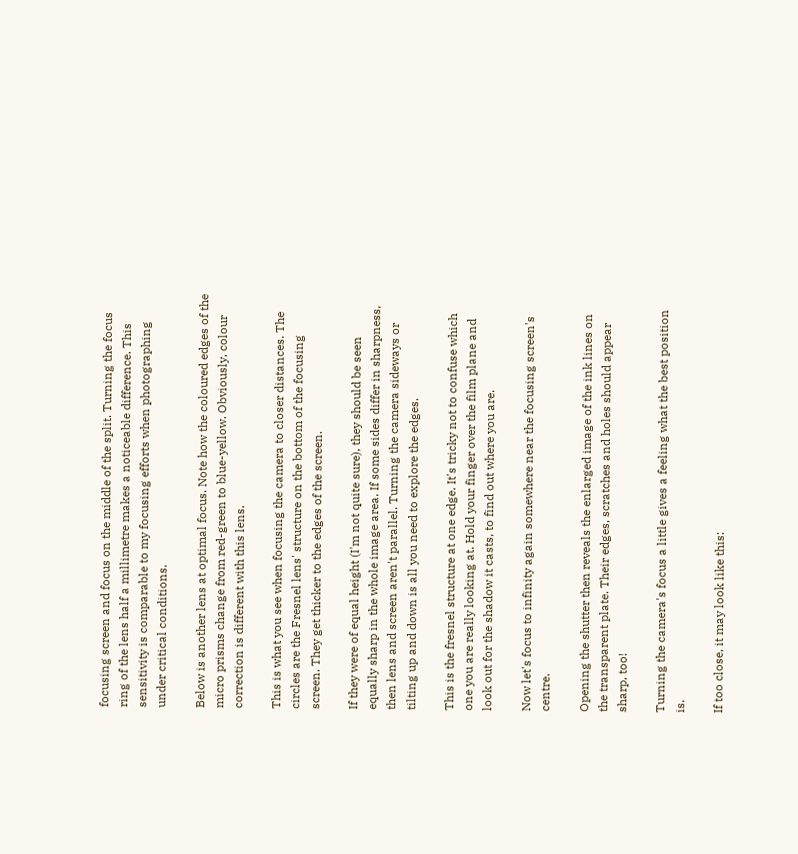focusing screen and focus on the middle of the split. Turning the focus ring of the lens half a millimetre makes a noticeable difference. This sensitivity is comparable to my focusing efforts when photographing under critical conditions.

Below is another lens at optimal focus. Note how the coloured edges of the micro prisms change from red-green to blue-yellow. Obviously, colour correction is different with this lens.

This is what you see when focusing the camera to closer distances. The circles are the Fresnel lens' structure on the bottom of the focusing screen. They get thicker to the edges of the screen.

If they were of equal height (I'm not quite sure), they should be seen equally sharp in the whole image area. If some sides differ in sharpness, then lens and screen aren't parallel. Turning the camera sideways or tilting up and down is all you need to explore the edges.

This is the fresnel structure at one edge. It's tricky not to confuse which one you are really looking at. Hold your finger over the film plane and look out for the shadow it casts, to find out where you are.

Now let's focus to infinity again somewhere near the focusing screen's centre.

Opening the shutter then reveals the enlarged image of the ink lines on the transparent plate. Their edges, scratches and holes should appear sharp, too!

Turning the camera's focus a little gives a feeling what the best position is.

If too close, it may look like this: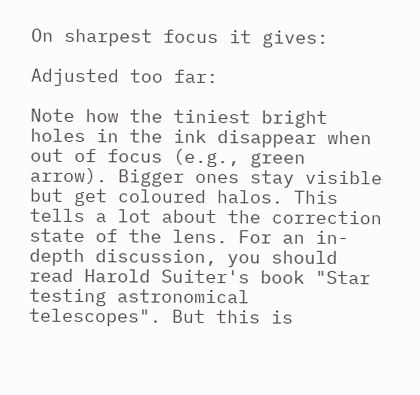On sharpest focus it gives:

Adjusted too far:

Note how the tiniest bright holes in the ink disappear when out of focus (e.g., green arrow). Bigger ones stay visible but get coloured halos. This tells a lot about the correction state of the lens. For an in-depth discussion, you should read Harold Suiter's book "Star testing astronomical telescopes". But this is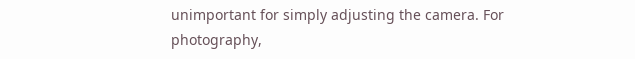unimportant for simply adjusting the camera. For photography,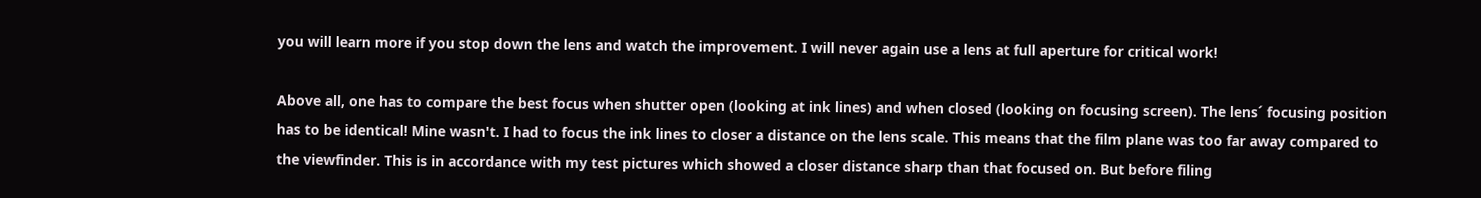you will learn more if you stop down the lens and watch the improvement. I will never again use a lens at full aperture for critical work!

Above all, one has to compare the best focus when shutter open (looking at ink lines) and when closed (looking on focusing screen). The lens´ focusing position has to be identical! Mine wasn't. I had to focus the ink lines to closer a distance on the lens scale. This means that the film plane was too far away compared to the viewfinder. This is in accordance with my test pictures which showed a closer distance sharp than that focused on. But before filing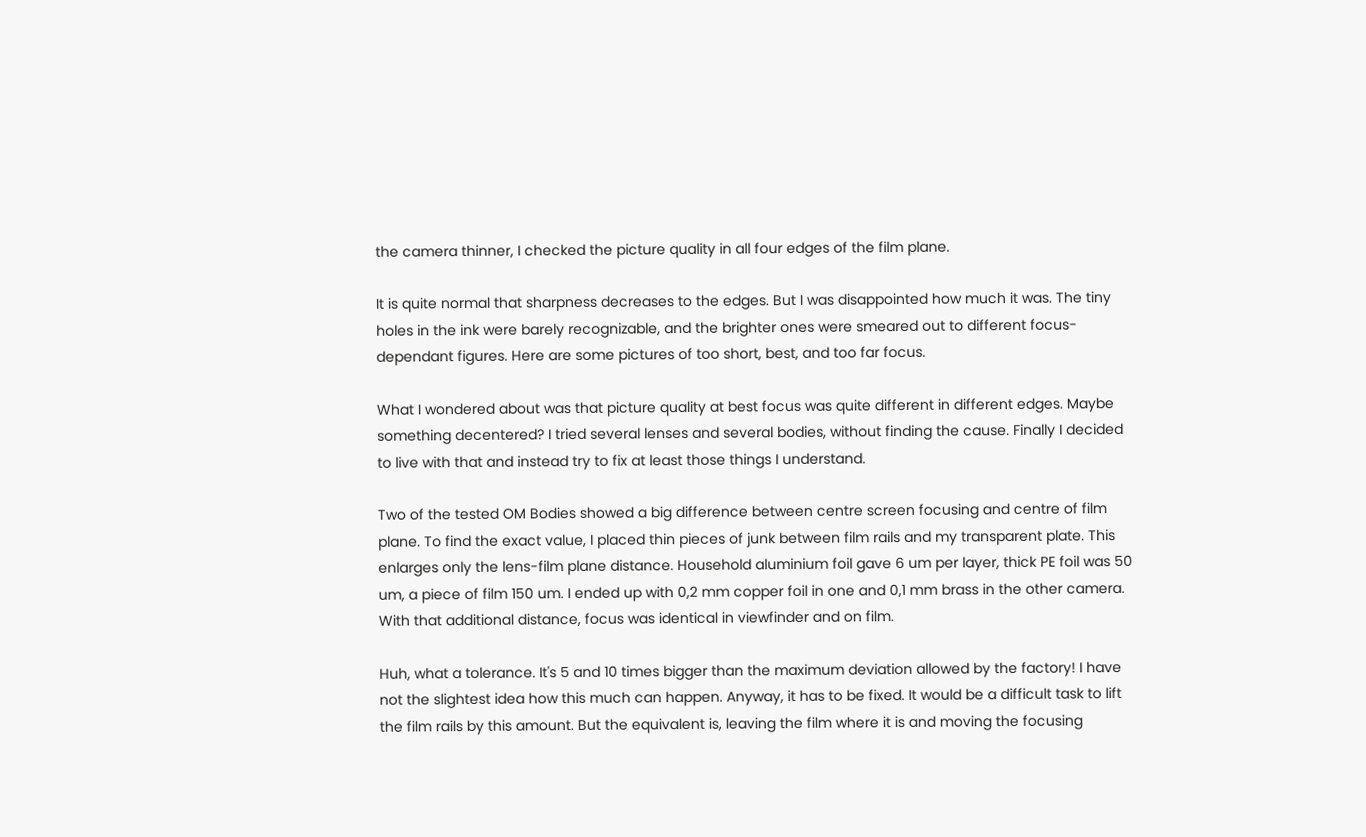the camera thinner, I checked the picture quality in all four edges of the film plane.

It is quite normal that sharpness decreases to the edges. But I was disappointed how much it was. The tiny holes in the ink were barely recognizable, and the brighter ones were smeared out to different focus-dependant figures. Here are some pictures of too short, best, and too far focus.

What I wondered about was that picture quality at best focus was quite different in different edges. Maybe something decentered? I tried several lenses and several bodies, without finding the cause. Finally I decided to live with that and instead try to fix at least those things I understand.

Two of the tested OM Bodies showed a big difference between centre screen focusing and centre of film plane. To find the exact value, I placed thin pieces of junk between film rails and my transparent plate. This enlarges only the lens-film plane distance. Household aluminium foil gave 6 um per layer, thick PE foil was 50 um, a piece of film 150 um. I ended up with 0,2 mm copper foil in one and 0,1 mm brass in the other camera. With that additional distance, focus was identical in viewfinder and on film.

Huh, what a tolerance. It's 5 and 10 times bigger than the maximum deviation allowed by the factory! I have not the slightest idea how this much can happen. Anyway, it has to be fixed. It would be a difficult task to lift the film rails by this amount. But the equivalent is, leaving the film where it is and moving the focusing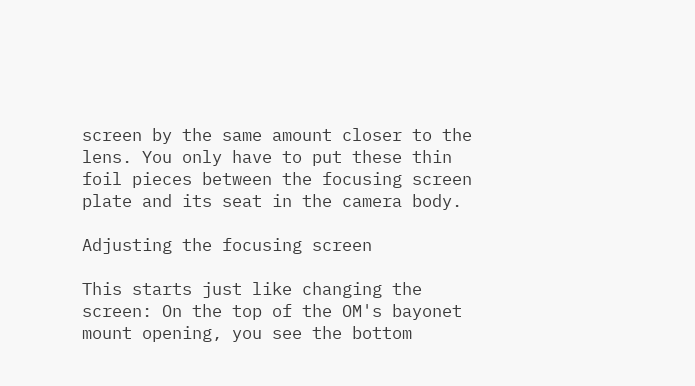screen by the same amount closer to the lens. You only have to put these thin foil pieces between the focusing screen plate and its seat in the camera body.

Adjusting the focusing screen

This starts just like changing the screen: On the top of the OM's bayonet mount opening, you see the bottom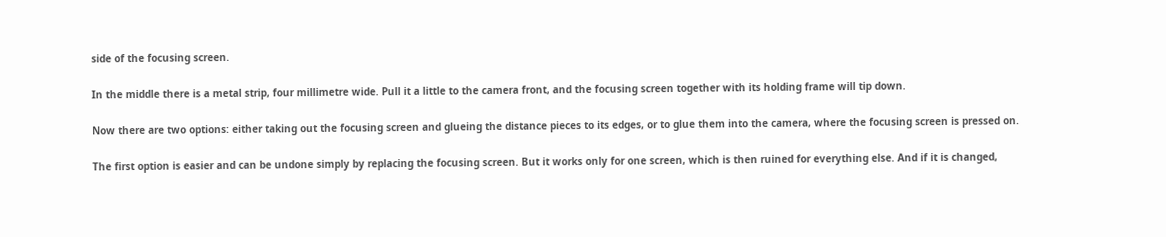side of the focusing screen.

In the middle there is a metal strip, four millimetre wide. Pull it a little to the camera front, and the focusing screen together with its holding frame will tip down.

Now there are two options: either taking out the focusing screen and glueing the distance pieces to its edges, or to glue them into the camera, where the focusing screen is pressed on.

The first option is easier and can be undone simply by replacing the focusing screen. But it works only for one screen, which is then ruined for everything else. And if it is changed,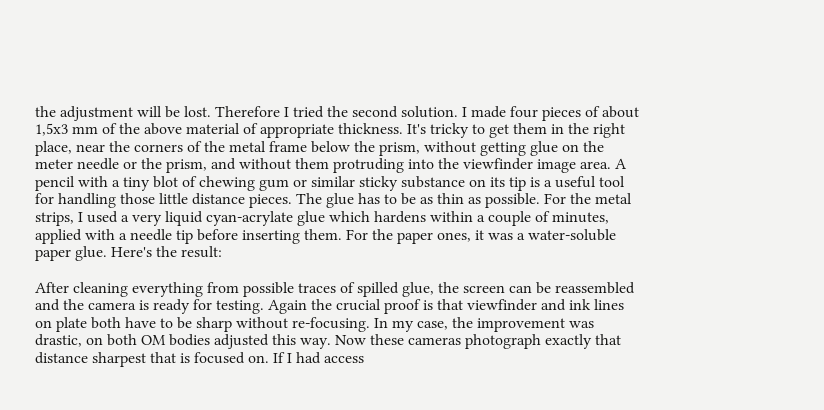the adjustment will be lost. Therefore I tried the second solution. I made four pieces of about 1,5x3 mm of the above material of appropriate thickness. It's tricky to get them in the right place, near the corners of the metal frame below the prism, without getting glue on the meter needle or the prism, and without them protruding into the viewfinder image area. A pencil with a tiny blot of chewing gum or similar sticky substance on its tip is a useful tool for handling those little distance pieces. The glue has to be as thin as possible. For the metal strips, I used a very liquid cyan-acrylate glue which hardens within a couple of minutes, applied with a needle tip before inserting them. For the paper ones, it was a water-soluble paper glue. Here's the result:

After cleaning everything from possible traces of spilled glue, the screen can be reassembled and the camera is ready for testing. Again the crucial proof is that viewfinder and ink lines on plate both have to be sharp without re-focusing. In my case, the improvement was drastic, on both OM bodies adjusted this way. Now these cameras photograph exactly that distance sharpest that is focused on. If I had access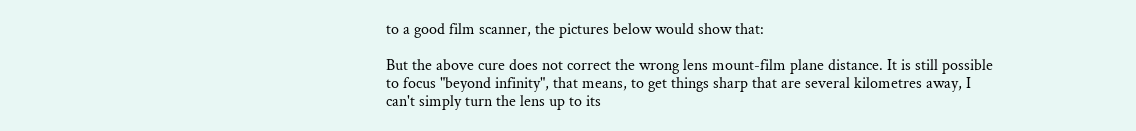to a good film scanner, the pictures below would show that:

But the above cure does not correct the wrong lens mount-film plane distance. It is still possible to focus "beyond infinity", that means, to get things sharp that are several kilometres away, I can't simply turn the lens up to its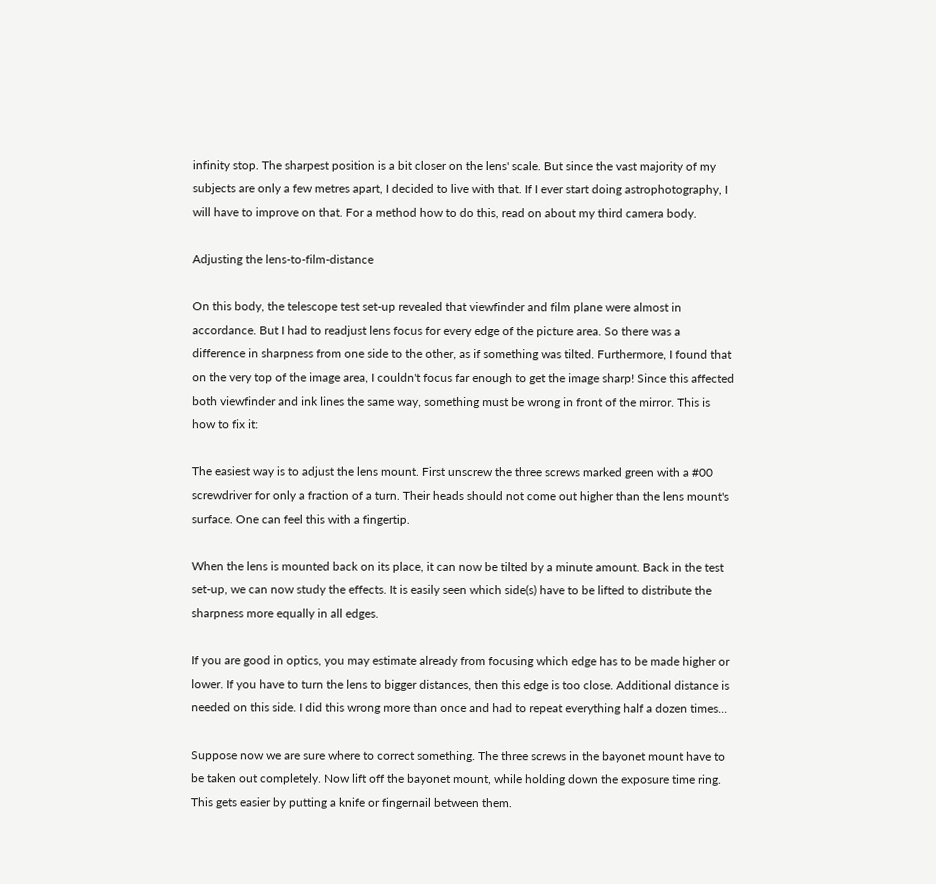infinity stop. The sharpest position is a bit closer on the lens' scale. But since the vast majority of my subjects are only a few metres apart, I decided to live with that. If I ever start doing astrophotography, I will have to improve on that. For a method how to do this, read on about my third camera body.

Adjusting the lens-to-film-distance

On this body, the telescope test set-up revealed that viewfinder and film plane were almost in accordance. But I had to readjust lens focus for every edge of the picture area. So there was a difference in sharpness from one side to the other, as if something was tilted. Furthermore, I found that on the very top of the image area, I couldn't focus far enough to get the image sharp! Since this affected both viewfinder and ink lines the same way, something must be wrong in front of the mirror. This is how to fix it:

The easiest way is to adjust the lens mount. First unscrew the three screws marked green with a #00 screwdriver for only a fraction of a turn. Their heads should not come out higher than the lens mount's surface. One can feel this with a fingertip.

When the lens is mounted back on its place, it can now be tilted by a minute amount. Back in the test set-up, we can now study the effects. It is easily seen which side(s) have to be lifted to distribute the sharpness more equally in all edges.

If you are good in optics, you may estimate already from focusing which edge has to be made higher or lower. If you have to turn the lens to bigger distances, then this edge is too close. Additional distance is needed on this side. I did this wrong more than once and had to repeat everything half a dozen times...

Suppose now we are sure where to correct something. The three screws in the bayonet mount have to be taken out completely. Now lift off the bayonet mount, while holding down the exposure time ring. This gets easier by putting a knife or fingernail between them.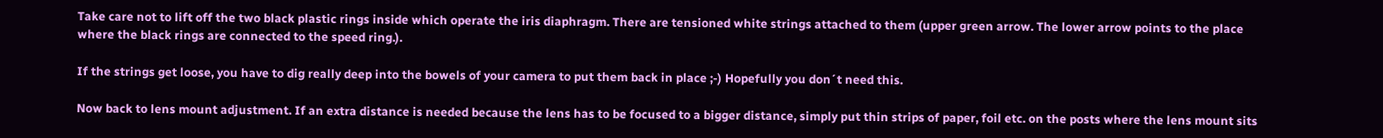Take care not to lift off the two black plastic rings inside which operate the iris diaphragm. There are tensioned white strings attached to them (upper green arrow. The lower arrow points to the place where the black rings are connected to the speed ring.).

If the strings get loose, you have to dig really deep into the bowels of your camera to put them back in place ;-) Hopefully you don´t need this.

Now back to lens mount adjustment. If an extra distance is needed because the lens has to be focused to a bigger distance, simply put thin strips of paper, foil etc. on the posts where the lens mount sits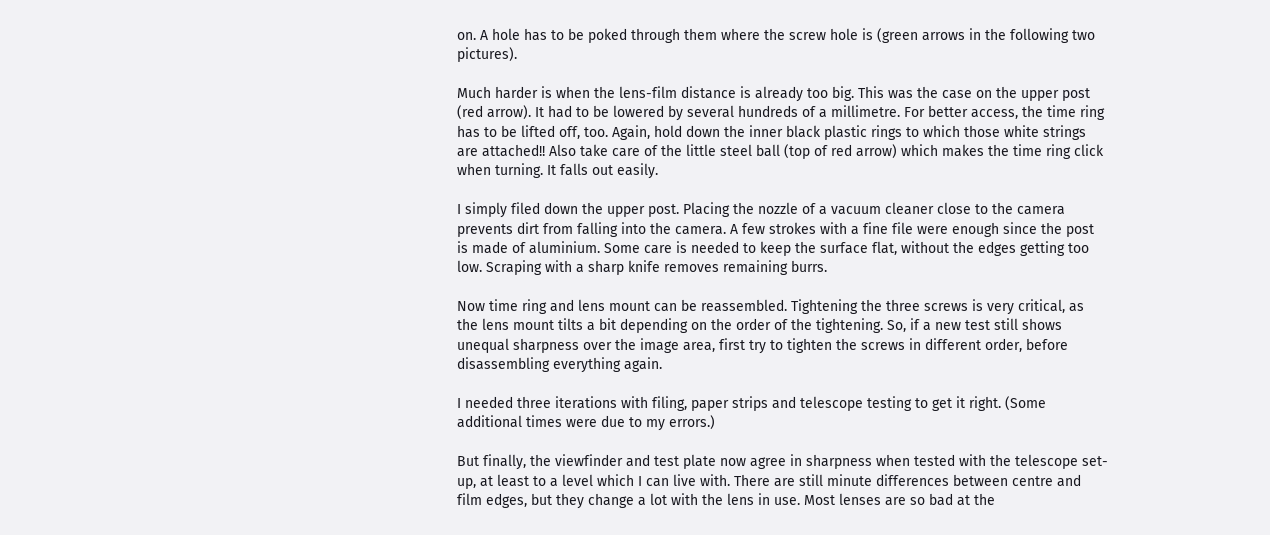on. A hole has to be poked through them where the screw hole is (green arrows in the following two pictures).

Much harder is when the lens-film distance is already too big. This was the case on the upper post (red arrow). It had to be lowered by several hundreds of a millimetre. For better access, the time ring has to be lifted off, too. Again, hold down the inner black plastic rings to which those white strings are attached!! Also take care of the little steel ball (top of red arrow) which makes the time ring click when turning. It falls out easily.

I simply filed down the upper post. Placing the nozzle of a vacuum cleaner close to the camera prevents dirt from falling into the camera. A few strokes with a fine file were enough since the post is made of aluminium. Some care is needed to keep the surface flat, without the edges getting too low. Scraping with a sharp knife removes remaining burrs.

Now time ring and lens mount can be reassembled. Tightening the three screws is very critical, as the lens mount tilts a bit depending on the order of the tightening. So, if a new test still shows unequal sharpness over the image area, first try to tighten the screws in different order, before disassembling everything again.

I needed three iterations with filing, paper strips and telescope testing to get it right. (Some additional times were due to my errors.)

But finally, the viewfinder and test plate now agree in sharpness when tested with the telescope set-up, at least to a level which I can live with. There are still minute differences between centre and film edges, but they change a lot with the lens in use. Most lenses are so bad at the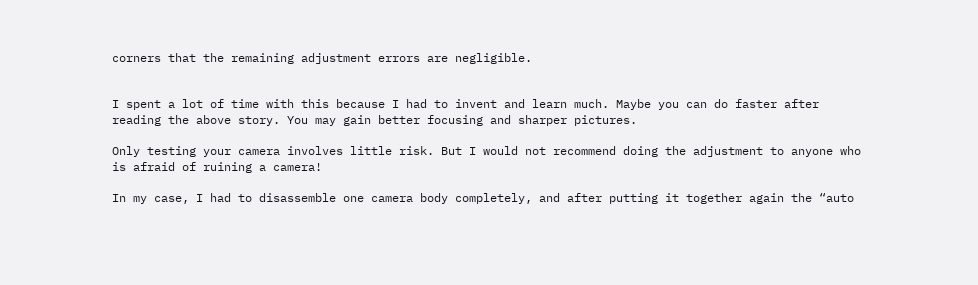corners that the remaining adjustment errors are negligible.


I spent a lot of time with this because I had to invent and learn much. Maybe you can do faster after reading the above story. You may gain better focusing and sharper pictures.

Only testing your camera involves little risk. But I would not recommend doing the adjustment to anyone who is afraid of ruining a camera!

In my case, I had to disassemble one camera body completely, and after putting it together again the “auto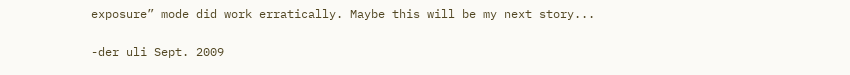exposure” mode did work erratically. Maybe this will be my next story...

-der uli Sept. 2009